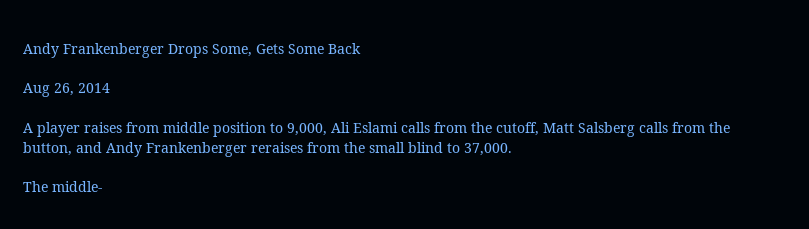Andy Frankenberger Drops Some, Gets Some Back

Aug 26, 2014

A player raises from middle position to 9,000, Ali Eslami calls from the cutoff, Matt Salsberg calls from the button, and Andy Frankenberger reraises from the small blind to 37,000.

The middle-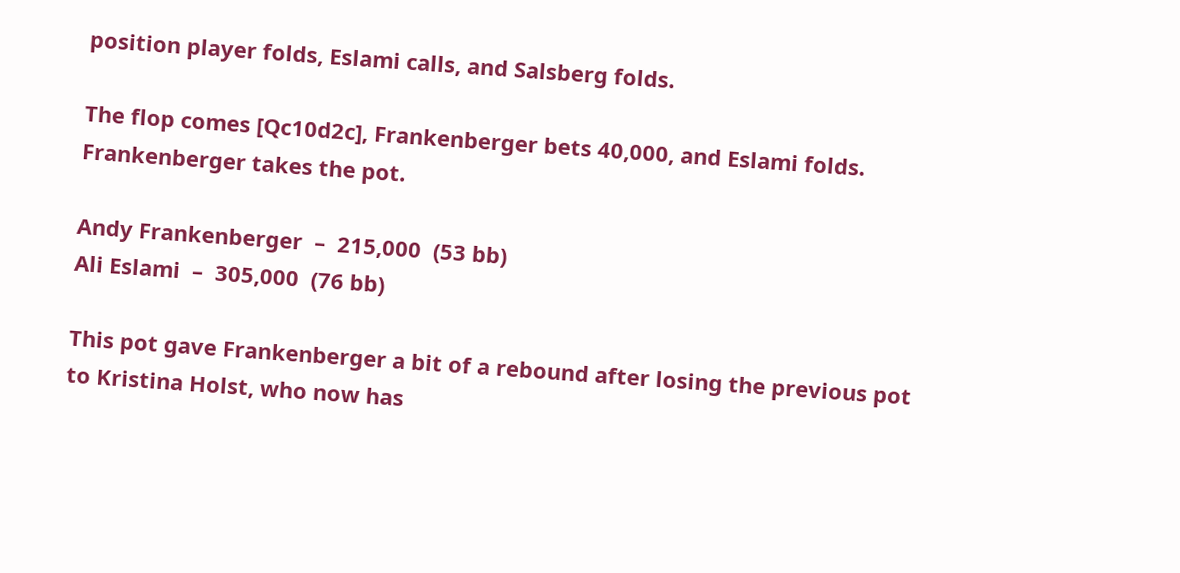position player folds, Eslami calls, and Salsberg folds.

The flop comes [Qc10d2c], Frankenberger bets 40,000, and Eslami folds. Frankenberger takes the pot.

Andy Frankenberger  –  215,000  (53 bb)
Ali Eslami  –  305,000  (76 bb)

This pot gave Frankenberger a bit of a rebound after losing the previous pot to Kristina Holst, who now has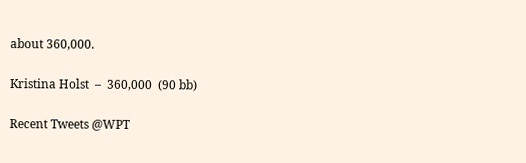about 360,000.

Kristina Holst  –  360,000  (90 bb)

Recent Tweets @WPT